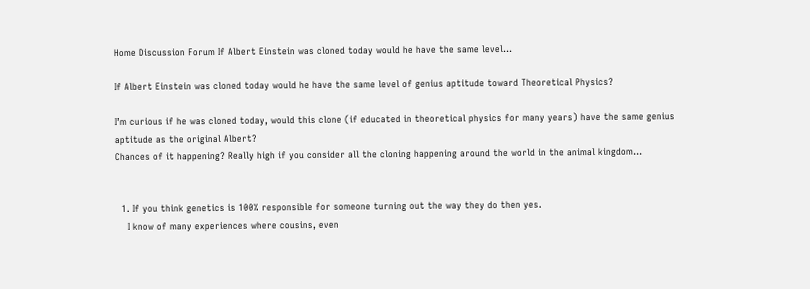Home Discussion Forum If Albert Einstein was cloned today would he have the same level...

If Albert Einstein was cloned today would he have the same level of genius aptitude toward Theoretical Physics?

I’m curious if he was cloned today, would this clone (if educated in theoretical physics for many years) have the same genius aptitude as the original Albert?
Chances of it happening? Really high if you consider all the cloning happening around the world in the animal kingdom…


  1. If you think genetics is 100% responsible for someone turning out the way they do then yes.
    I know of many experiences where cousins, even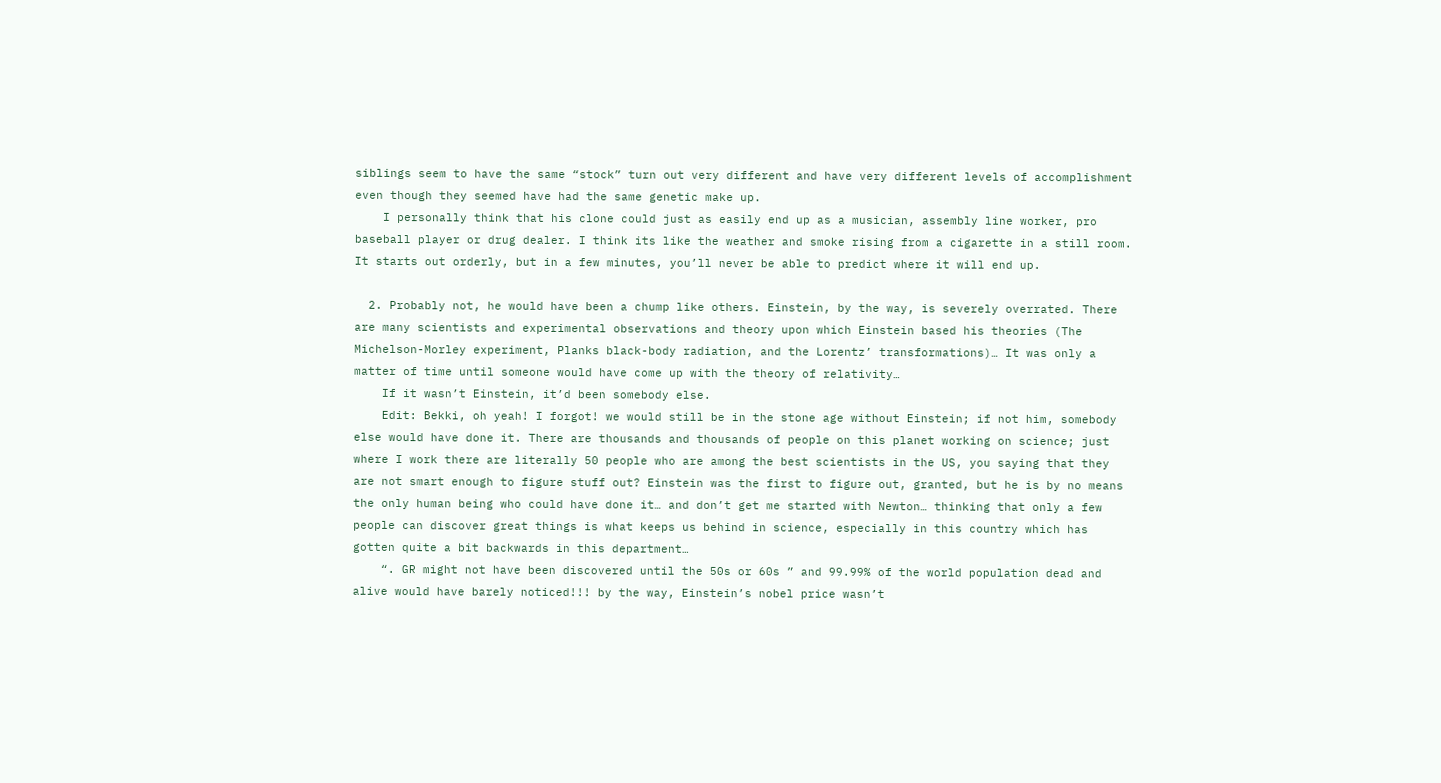siblings seem to have the same “stock” turn out very different and have very different levels of accomplishment even though they seemed have had the same genetic make up.
    I personally think that his clone could just as easily end up as a musician, assembly line worker, pro baseball player or drug dealer. I think its like the weather and smoke rising from a cigarette in a still room. It starts out orderly, but in a few minutes, you’ll never be able to predict where it will end up.

  2. Probably not, he would have been a chump like others. Einstein, by the way, is severely overrated. There are many scientists and experimental observations and theory upon which Einstein based his theories (The Michelson-Morley experiment, Planks black-body radiation, and the Lorentz’ transformations)… It was only a matter of time until someone would have come up with the theory of relativity…
    If it wasn’t Einstein, it’d been somebody else.
    Edit: Bekki, oh yeah! I forgot! we would still be in the stone age without Einstein; if not him, somebody else would have done it. There are thousands and thousands of people on this planet working on science; just where I work there are literally 50 people who are among the best scientists in the US, you saying that they are not smart enough to figure stuff out? Einstein was the first to figure out, granted, but he is by no means the only human being who could have done it… and don’t get me started with Newton… thinking that only a few people can discover great things is what keeps us behind in science, especially in this country which has gotten quite a bit backwards in this department…
    “. GR might not have been discovered until the 50s or 60s ” and 99.99% of the world population dead and alive would have barely noticed!!! by the way, Einstein’s nobel price wasn’t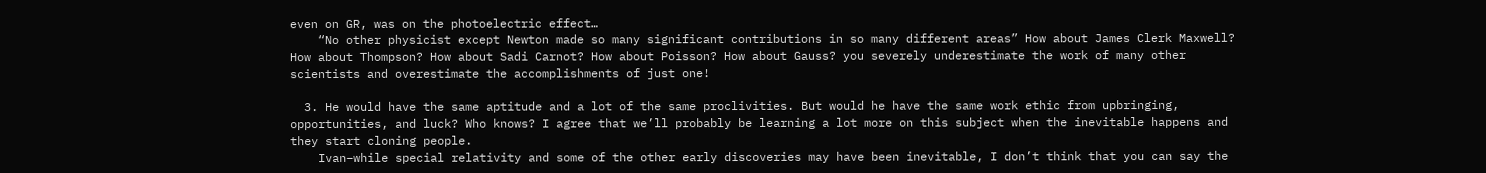even on GR, was on the photoelectric effect…
    “No other physicist except Newton made so many significant contributions in so many different areas” How about James Clerk Maxwell? How about Thompson? How about Sadi Carnot? How about Poisson? How about Gauss? you severely underestimate the work of many other scientists and overestimate the accomplishments of just one!

  3. He would have the same aptitude and a lot of the same proclivities. But would he have the same work ethic from upbringing, opportunities, and luck? Who knows? I agree that we’ll probably be learning a lot more on this subject when the inevitable happens and they start cloning people.
    Ivan–while special relativity and some of the other early discoveries may have been inevitable, I don’t think that you can say the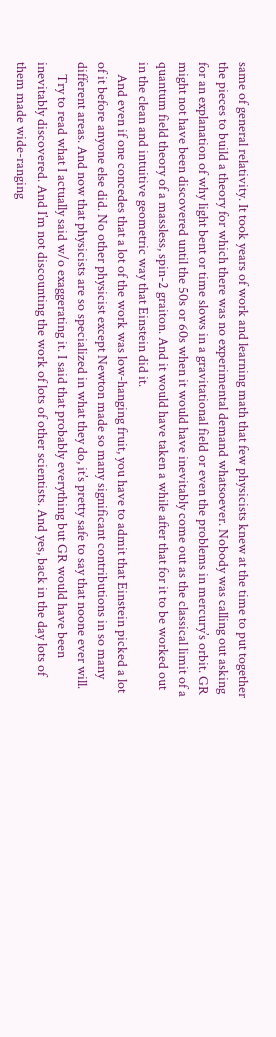same of general relativity. It took years of work and learning math that few physicists knew at the time to put together the pieces to build a theory for which there was no experimental demand whatsoever. Nobody was calling out asking for an explanation of why light bent or time slows in a gravitational field or even the problems in mercury’s orbit. GR might not have been discovered until the 50s or 60s when it would have inevitably come out as the classical limit of a quantum field theory of a massless, spin-2 graiton. And it would have taken a while after that for it to be worked out in the clean and intuitive geometric way that Einstein did it.
    And even if one concedes that a lot of the work was low-hanging fruit, you have to admit that Einstein picked a lot of it before anyone else did. No other physicist except Newton made so many significant contributions in so many different areas. And now that physicists are so specialized in what they do, it’s pretty safe to say that noone ever will.
    Try to read what I actually said w/o exaggerating it. I said that probably everything but GR would have been inevitably discovered. And I’m not discounting the work of lots of other scientists. And yes, back in the day lots of them made wide-ranging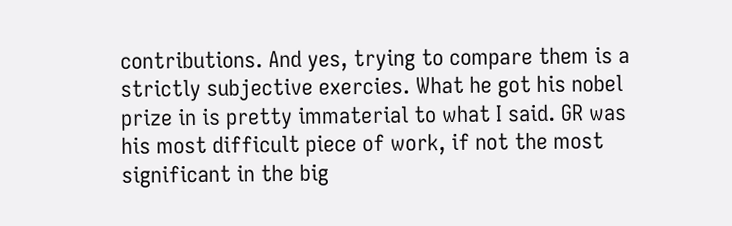contributions. And yes, trying to compare them is a strictly subjective exercies. What he got his nobel prize in is pretty immaterial to what I said. GR was his most difficult piece of work, if not the most significant in the big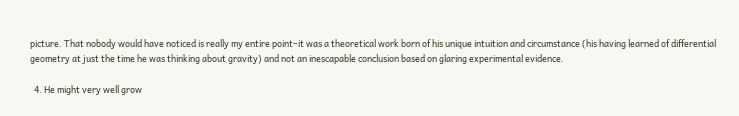picture. That nobody would have noticed is really my entire point–it was a theoretical work born of his unique intuition and circumstance (his having learned of differential geometry at just the time he was thinking about gravity) and not an inescapable conclusion based on glaring experimental evidence.

  4. He might very well grow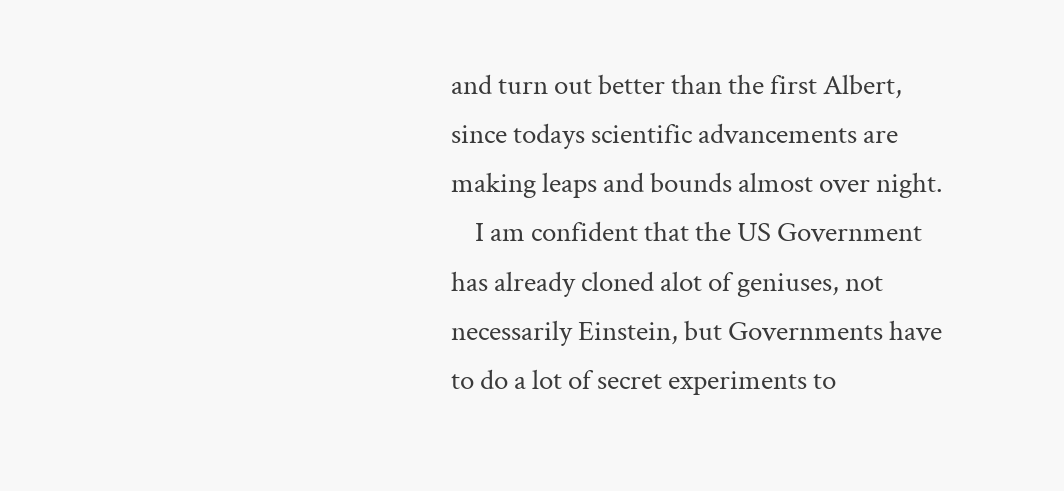and turn out better than the first Albert, since todays scientific advancements are making leaps and bounds almost over night.
    I am confident that the US Government has already cloned alot of geniuses, not necessarily Einstein, but Governments have to do a lot of secret experiments to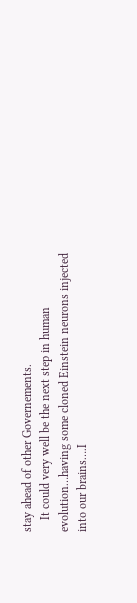stay ahead of other Governements.
    It could very well be the next step in human evolution…having some cloned Einstein neurons injected into our brains….I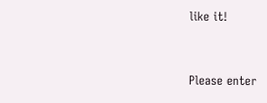like it!


Please enter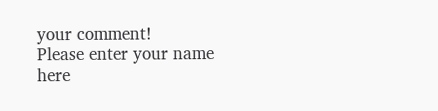your comment!
Please enter your name here